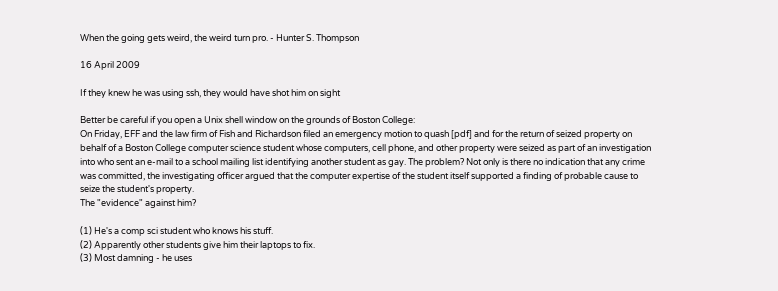When the going gets weird, the weird turn pro. - Hunter S. Thompson

16 April 2009

If they knew he was using ssh, they would have shot him on sight

Better be careful if you open a Unix shell window on the grounds of Boston College:
On Friday, EFF and the law firm of Fish and Richardson filed an emergency motion to quash [pdf] and for the return of seized property on behalf of a Boston College computer science student whose computers, cell phone, and other property were seized as part of an investigation into who sent an e-mail to a school mailing list identifying another student as gay. The problem? Not only is there no indication that any crime was committed, the investigating officer argued that the computer expertise of the student itself supported a finding of probable cause to seize the student's property.
The "evidence" against him?

(1) He's a comp sci student who knows his stuff.
(2) Apparently other students give him their laptops to fix.
(3) Most damning - he uses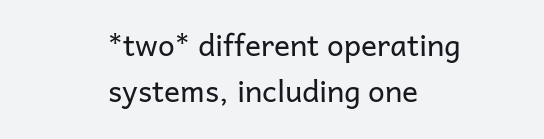*two* different operating systems, including one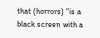that (horrors) "is a black screen with a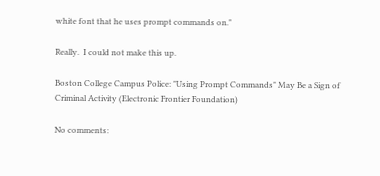white font that he uses prompt commands on."

Really.  I could not make this up.

Boston College Campus Police: "Using Prompt Commands" May Be a Sign of Criminal Activity (Electronic Frontier Foundation)

No comments: